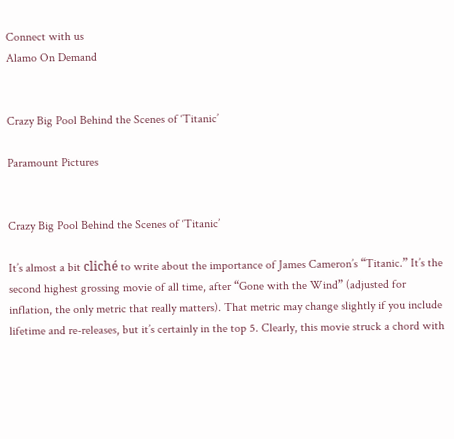Connect with us
Alamo On Demand


Crazy Big Pool Behind the Scenes of ‘Titanic’

Paramount Pictures


Crazy Big Pool Behind the Scenes of ‘Titanic’

It’s almost a bit cliché to write about the importance of James Cameron’s “Titanic.” It’s the second highest grossing movie of all time, after “Gone with the Wind” (adjusted for inflation, the only metric that really matters). That metric may change slightly if you include lifetime and re-releases, but it’s certainly in the top 5. Clearly, this movie struck a chord with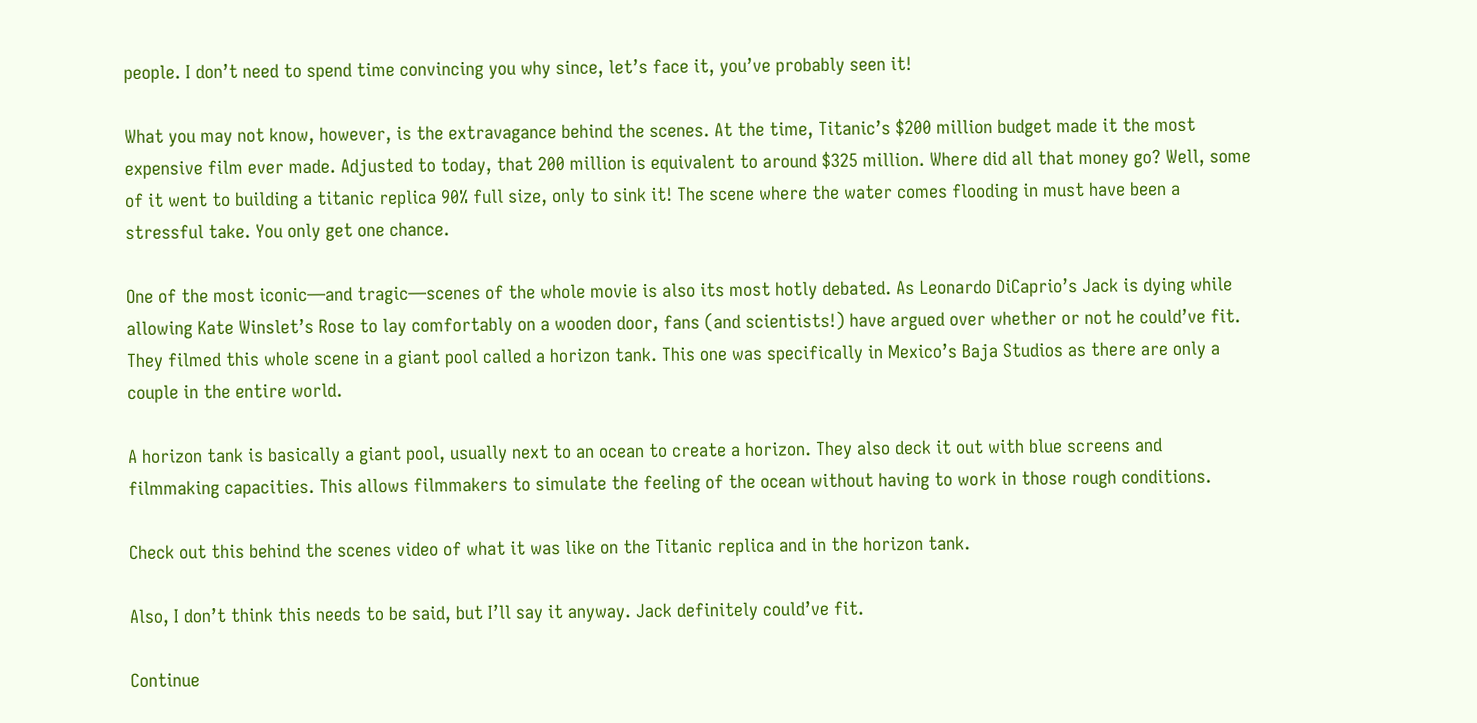people. I don’t need to spend time convincing you why since, let’s face it, you’ve probably seen it!

What you may not know, however, is the extravagance behind the scenes. At the time, Titanic’s $200 million budget made it the most expensive film ever made. Adjusted to today, that 200 million is equivalent to around $325 million. Where did all that money go? Well, some of it went to building a titanic replica 90% full size, only to sink it! The scene where the water comes flooding in must have been a stressful take. You only get one chance.

One of the most iconic—and tragic—scenes of the whole movie is also its most hotly debated. As Leonardo DiCaprio’s Jack is dying while allowing Kate Winslet’s Rose to lay comfortably on a wooden door, fans (and scientists!) have argued over whether or not he could’ve fit. They filmed this whole scene in a giant pool called a horizon tank. This one was specifically in Mexico’s Baja Studios as there are only a couple in the entire world.

A horizon tank is basically a giant pool, usually next to an ocean to create a horizon. They also deck it out with blue screens and filmmaking capacities. This allows filmmakers to simulate the feeling of the ocean without having to work in those rough conditions.

Check out this behind the scenes video of what it was like on the Titanic replica and in the horizon tank.

Also, I don’t think this needs to be said, but I’ll say it anyway. Jack definitely could’ve fit.

Continue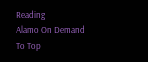Reading
Alamo On Demand
To Top